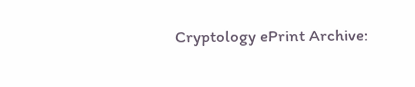Cryptology ePrint Archive: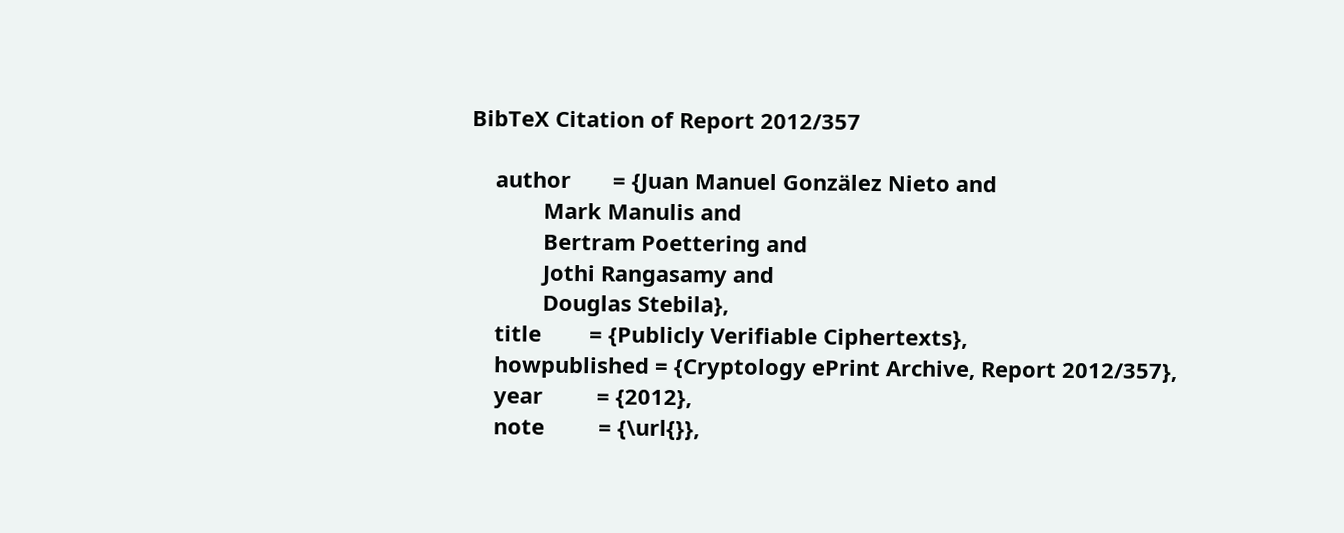BibTeX Citation of Report 2012/357

    author       = {Juan Manuel Gonzälez Nieto and
            Mark Manulis and
            Bertram Poettering and
            Jothi Rangasamy and
            Douglas Stebila},
    title        = {Publicly Verifiable Ciphertexts},
    howpublished = {Cryptology ePrint Archive, Report 2012/357},
    year         = {2012},
    note         = {\url{}},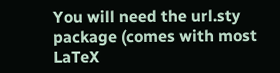You will need the url.sty package (comes with most LaTeX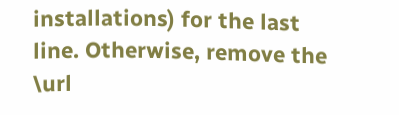installations) for the last line. Otherwise, remove the \url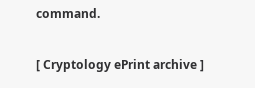command.

[ Cryptology ePrint archive ]